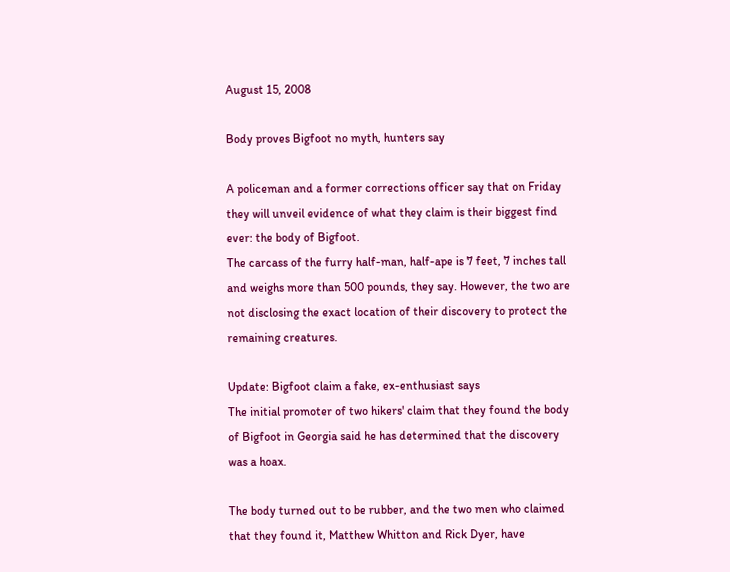August 15, 2008

Body proves Bigfoot no myth, hunters say

A policeman and a former corrections officer say that on Friday they will unveil evidence of what they claim is their biggest find ever: the body of Bigfoot.
The carcass of the furry half-man, half-ape is 7 feet, 7 inches tall and weighs more than 500 pounds, they say. However, the two are not disclosing the exact location of their discovery to protect the remaining creatures.

Update: Bigfoot claim a fake, ex-enthusiast says
The initial promoter of two hikers' claim that they found the body of Bigfoot in Georgia said he has determined that the discovery was a hoax.

The body turned out to be rubber, and the two men who claimed that they found it, Matthew Whitton and Rick Dyer, have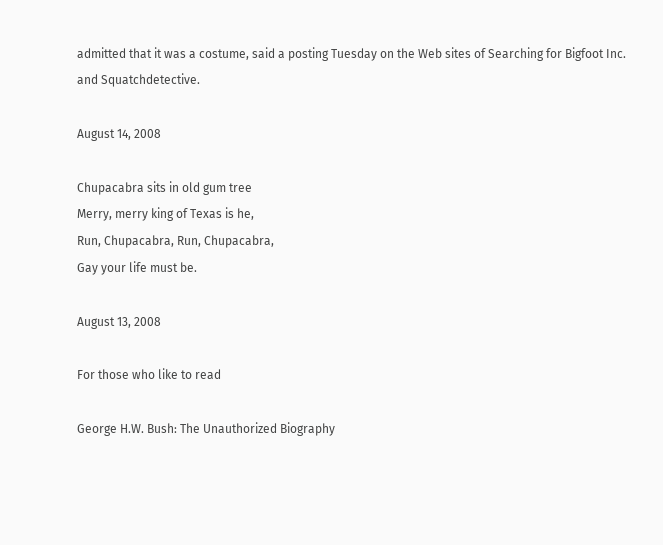admitted that it was a costume, said a posting Tuesday on the Web sites of Searching for Bigfoot Inc. and Squatchdetective.

August 14, 2008

Chupacabra sits in old gum tree
Merry, merry king of Texas is he,
Run, Chupacabra, Run, Chupacabra,
Gay your life must be.

August 13, 2008

For those who like to read

George H.W. Bush: The Unauthorized Biography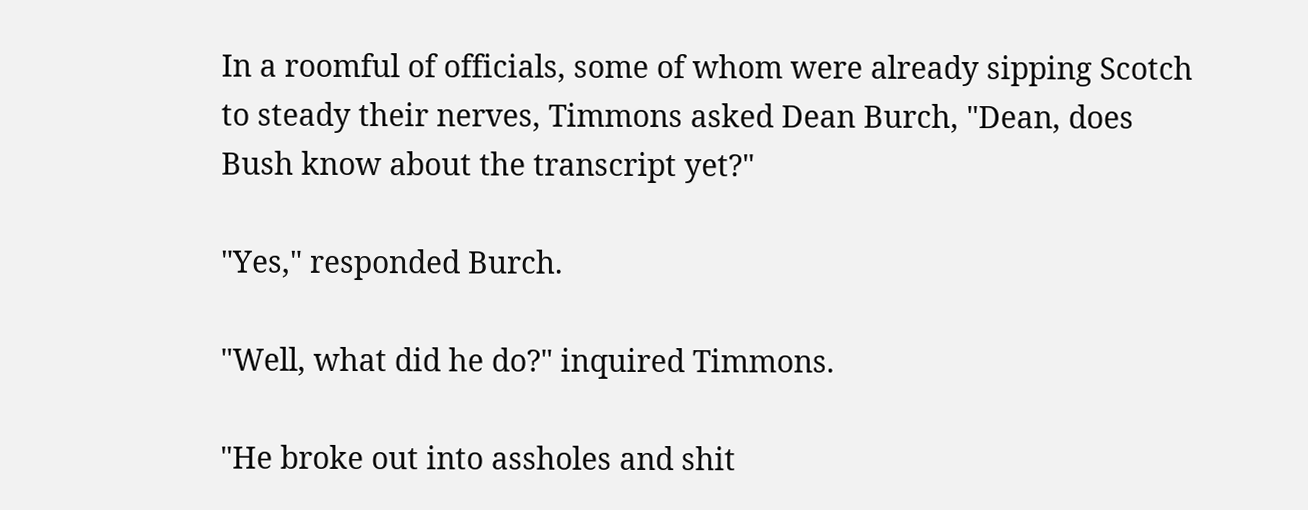In a roomful of officials, some of whom were already sipping Scotch to steady their nerves, Timmons asked Dean Burch, "Dean, does Bush know about the transcript yet?"

"Yes," responded Burch.

"Well, what did he do?" inquired Timmons.

"He broke out into assholes and shit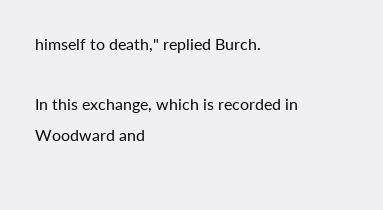himself to death," replied Burch.

In this exchange, which is recorded in Woodward and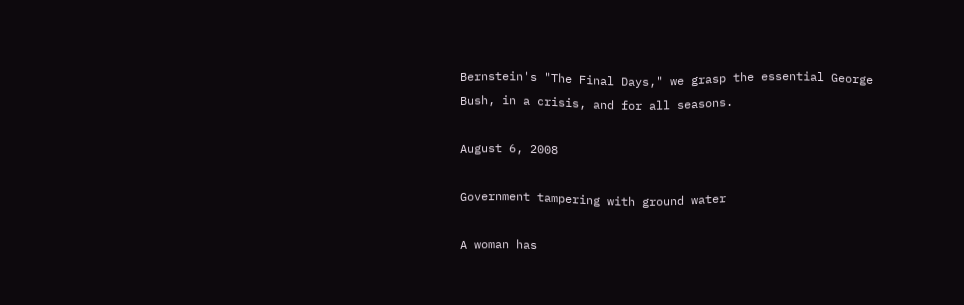Bernstein's "The Final Days," we grasp the essential George Bush, in a crisis, and for all seasons.

August 6, 2008

Government tampering with ground water

A woman has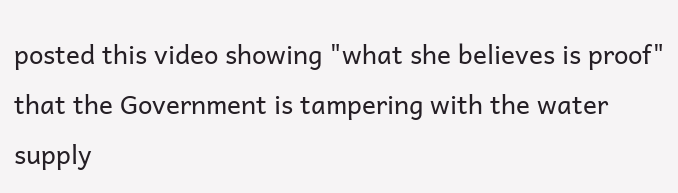posted this video showing "what she believes is proof" that the Government is tampering with the water supply